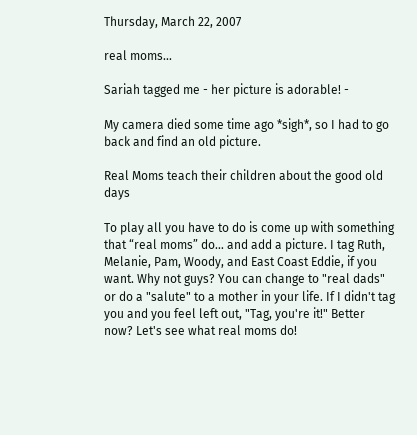Thursday, March 22, 2007

real moms...

Sariah tagged me - her picture is adorable! -

My camera died some time ago *sigh*, so I had to go back and find an old picture.

Real Moms teach their children about the good old days

To play all you have to do is come up with something that “real moms” do… and add a picture. I tag Ruth, Melanie, Pam, Woody, and East Coast Eddie, if you want. Why not guys? You can change to "real dads" or do a "salute" to a mother in your life. If I didn't tag you and you feel left out, "Tag, you're it!" Better now? Let's see what real moms do!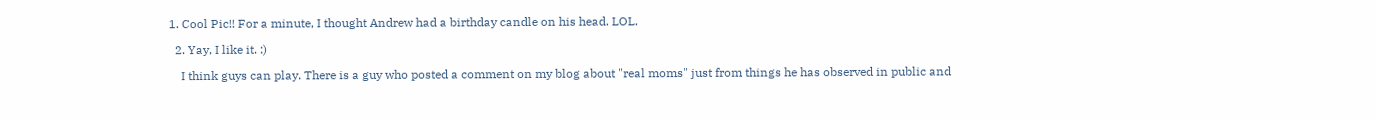1. Cool Pic!! For a minute, I thought Andrew had a birthday candle on his head. LOL.

  2. Yay, I like it. :)

    I think guys can play. There is a guy who posted a comment on my blog about "real moms" just from things he has observed in public and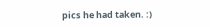pics he had taken. :)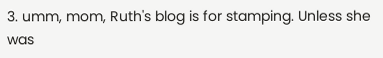3. umm, mom, Ruth's blog is for stamping. Unless she was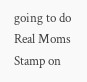going to do Real Moms Stamp on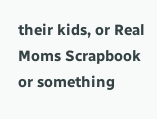their kids, or Real Moms Scrapbook or something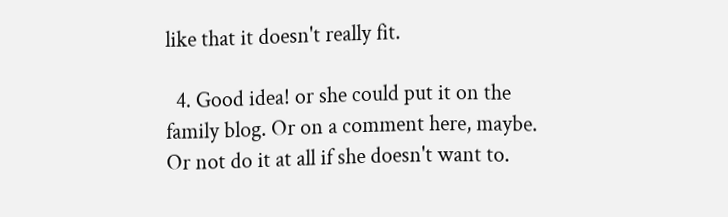like that it doesn't really fit.

  4. Good idea! or she could put it on the family blog. Or on a comment here, maybe. Or not do it at all if she doesn't want to.